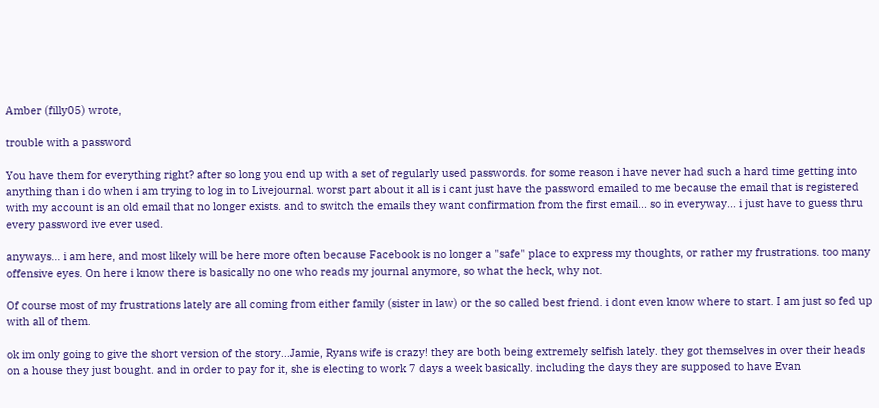Amber (filly05) wrote,

trouble with a password

You have them for everything right? after so long you end up with a set of regularly used passwords. for some reason i have never had such a hard time getting into anything than i do when i am trying to log in to Livejournal. worst part about it all is i cant just have the password emailed to me because the email that is registered with my account is an old email that no longer exists. and to switch the emails they want confirmation from the first email... so in everyway... i just have to guess thru every password ive ever used.

anyways... i am here, and most likely will be here more often because Facebook is no longer a "safe" place to express my thoughts, or rather my frustrations. too many offensive eyes. On here i know there is basically no one who reads my journal anymore, so what the heck, why not.

Of course most of my frustrations lately are all coming from either family (sister in law) or the so called best friend. i dont even know where to start. I am just so fed up with all of them.

ok im only going to give the short version of the story...Jamie, Ryans wife is crazy! they are both being extremely selfish lately. they got themselves in over their heads on a house they just bought. and in order to pay for it, she is electing to work 7 days a week basically. including the days they are supposed to have Evan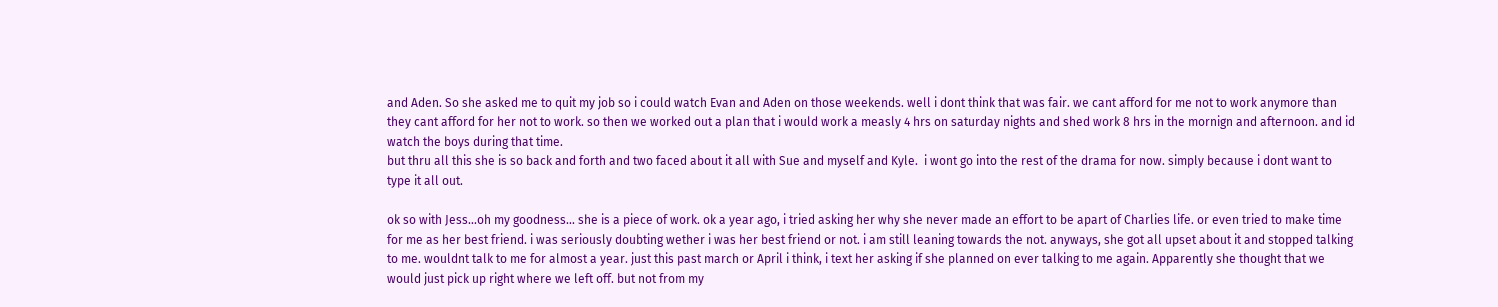and Aden. So she asked me to quit my job so i could watch Evan and Aden on those weekends. well i dont think that was fair. we cant afford for me not to work anymore than they cant afford for her not to work. so then we worked out a plan that i would work a measly 4 hrs on saturday nights and shed work 8 hrs in the mornign and afternoon. and id watch the boys during that time.
but thru all this she is so back and forth and two faced about it all with Sue and myself and Kyle.  i wont go into the rest of the drama for now. simply because i dont want to type it all out.

ok so with Jess...oh my goodness... she is a piece of work. ok a year ago, i tried asking her why she never made an effort to be apart of Charlies life. or even tried to make time for me as her best friend. i was seriously doubting wether i was her best friend or not. i am still leaning towards the not. anyways, she got all upset about it and stopped talking to me. wouldnt talk to me for almost a year. just this past march or April i think, i text her asking if she planned on ever talking to me again. Apparently she thought that we would just pick up right where we left off. but not from my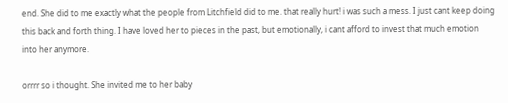end. She did to me exactly what the people from Litchfield did to me. that really hurt! i was such a mess. I just cant keep doing this back and forth thing. I have loved her to pieces in the past, but emotionally, i cant afford to invest that much emotion into her anymore.

orrrr so i thought. She invited me to her baby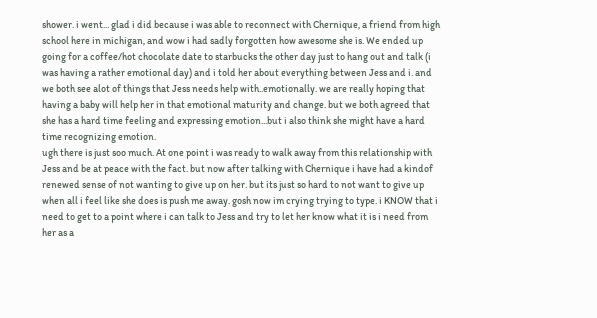shower. i went... glad i did because i was able to reconnect with Chernique, a friend from high school here in michigan, and wow i had sadly forgotten how awesome she is. We ended up going for a coffee/hot chocolate date to starbucks the other day just to hang out and talk (i was having a rather emotional day) and i told her about everything between Jess and i. and we both see alot of things that Jess needs help with..emotionally. we are really hoping that having a baby will help her in that emotional maturity and change. but we both agreed that she has a hard time feeling and expressing emotion...but i also think she might have a hard time recognizing emotion.
ugh there is just soo much. At one point i was ready to walk away from this relationship with Jess and be at peace with the fact. but now after talking with Chernique i have had a kindof renewed sense of not wanting to give up on her. but its just so hard to not want to give up when all i feel like she does is push me away. gosh now im crying trying to type. i KNOW that i need to get to a point where i can talk to Jess and try to let her know what it is i need from her as a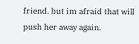friend. but im afraid that will push her away again.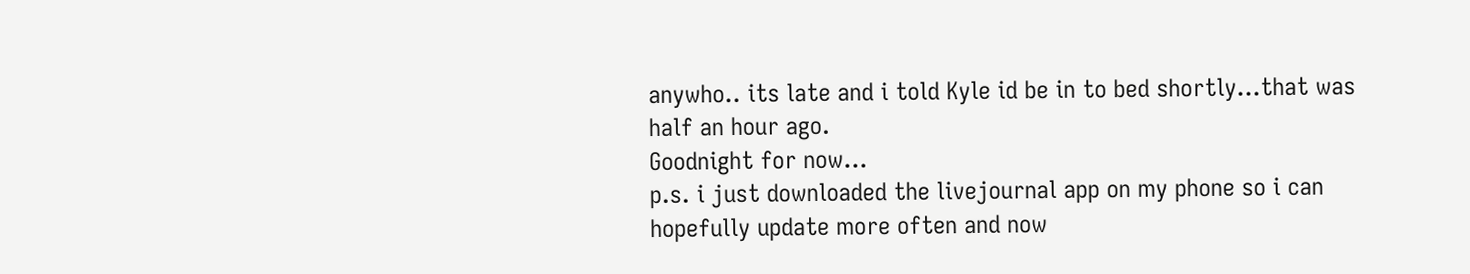anywho.. its late and i told Kyle id be in to bed shortly...that was half an hour ago.
Goodnight for now...
p.s. i just downloaded the livejournal app on my phone so i can hopefully update more often and now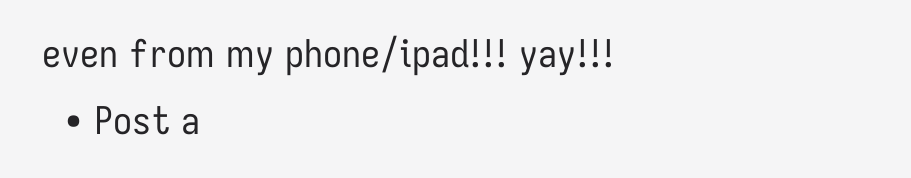even from my phone/ipad!!! yay!!!
  • Post a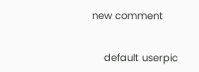new comment


    default userpic